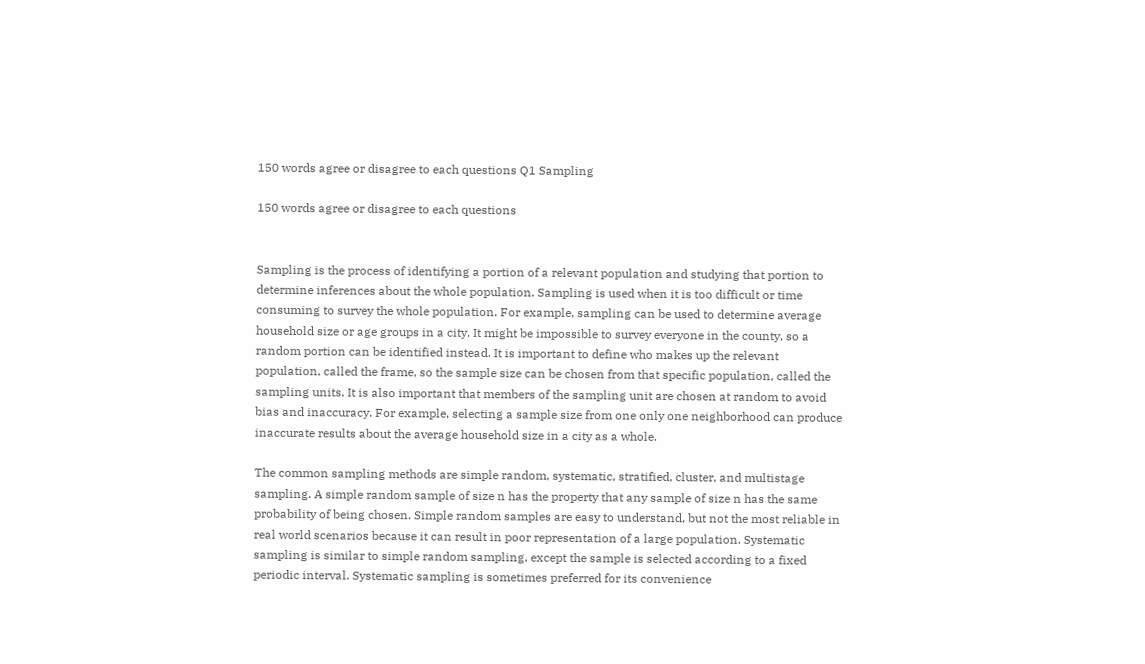150 words agree or disagree to each questions Q1 Sampling

150 words agree or disagree to each questions


Sampling is the process of identifying a portion of a relevant population and studying that portion to determine inferences about the whole population. Sampling is used when it is too difficult or time consuming to survey the whole population. For example, sampling can be used to determine average household size or age groups in a city. It might be impossible to survey everyone in the county, so a random portion can be identified instead. It is important to define who makes up the relevant population, called the frame, so the sample size can be chosen from that specific population, called the sampling units. It is also important that members of the sampling unit are chosen at random to avoid bias and inaccuracy. For example, selecting a sample size from one only one neighborhood can produce inaccurate results about the average household size in a city as a whole.

The common sampling methods are simple random, systematic, stratified, cluster, and multistage sampling. A simple random sample of size n has the property that any sample of size n has the same probability of being chosen. Simple random samples are easy to understand, but not the most reliable in real world scenarios because it can result in poor representation of a large population. Systematic sampling is similar to simple random sampling, except the sample is selected according to a fixed periodic interval. Systematic sampling is sometimes preferred for its convenience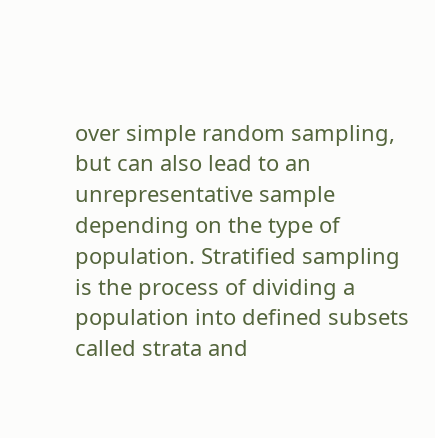over simple random sampling, but can also lead to an unrepresentative sample depending on the type of population. Stratified sampling is the process of dividing a population into defined subsets called strata and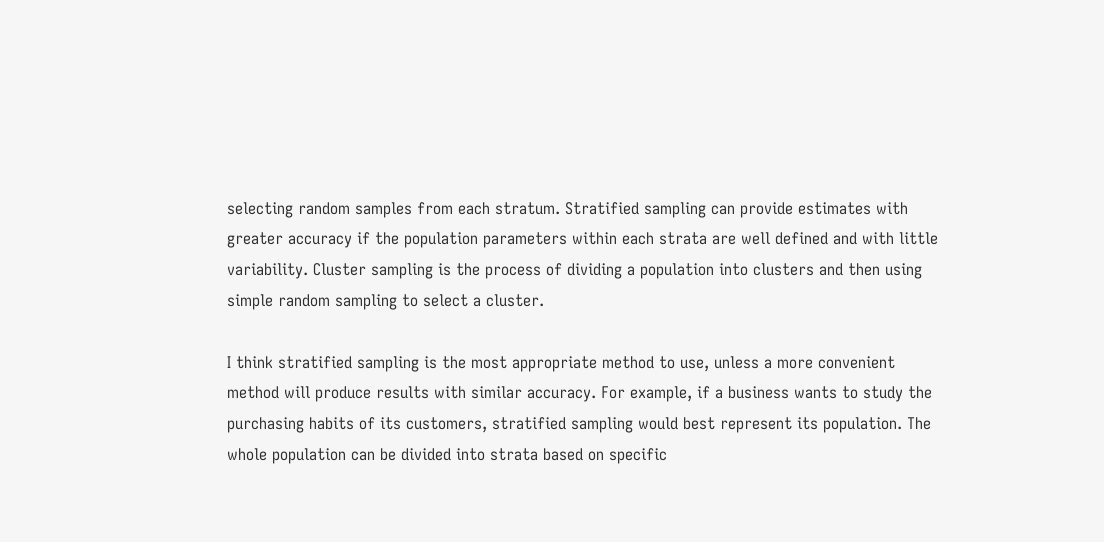selecting random samples from each stratum. Stratified sampling can provide estimates with greater accuracy if the population parameters within each strata are well defined and with little variability. Cluster sampling is the process of dividing a population into clusters and then using simple random sampling to select a cluster.

I think stratified sampling is the most appropriate method to use, unless a more convenient method will produce results with similar accuracy. For example, if a business wants to study the purchasing habits of its customers, stratified sampling would best represent its population. The whole population can be divided into strata based on specific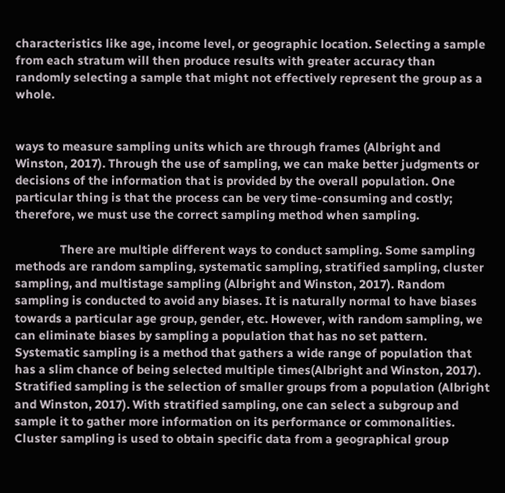characteristics like age, income level, or geographic location. Selecting a sample from each stratum will then produce results with greater accuracy than randomly selecting a sample that might not effectively represent the group as a whole.


ways to measure sampling units which are through frames (Albright and Winston, 2017). Through the use of sampling, we can make better judgments or decisions of the information that is provided by the overall population. One particular thing is that the process can be very time-consuming and costly; therefore, we must use the correct sampling method when sampling.

               There are multiple different ways to conduct sampling. Some sampling methods are random sampling, systematic sampling, stratified sampling, cluster sampling, and multistage sampling (Albright and Winston, 2017). Random sampling is conducted to avoid any biases. It is naturally normal to have biases towards a particular age group, gender, etc. However, with random sampling, we can eliminate biases by sampling a population that has no set pattern. Systematic sampling is a method that gathers a wide range of population that has a slim chance of being selected multiple times(Albright and Winston, 2017). Stratified sampling is the selection of smaller groups from a population (Albright and Winston, 2017). With stratified sampling, one can select a subgroup and sample it to gather more information on its performance or commonalities. Cluster sampling is used to obtain specific data from a geographical group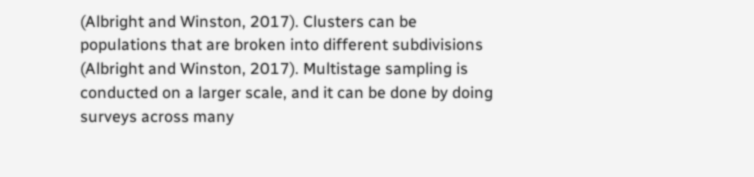(Albright and Winston, 2017). Clusters can be populations that are broken into different subdivisions (Albright and Winston, 2017). Multistage sampling is conducted on a larger scale, and it can be done by doing surveys across many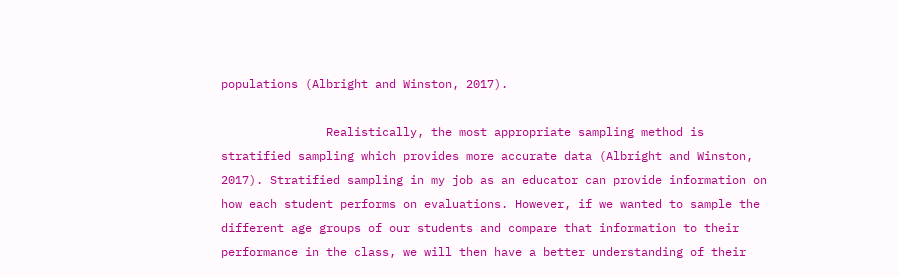populations (Albright and Winston, 2017).

               Realistically, the most appropriate sampling method is stratified sampling which provides more accurate data (Albright and Winston, 2017). Stratified sampling in my job as an educator can provide information on how each student performs on evaluations. However, if we wanted to sample the different age groups of our students and compare that information to their performance in the class, we will then have a better understanding of their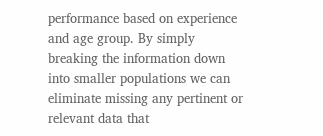performance based on experience and age group. By simply breaking the information down into smaller populations we can eliminate missing any pertinent or relevant data that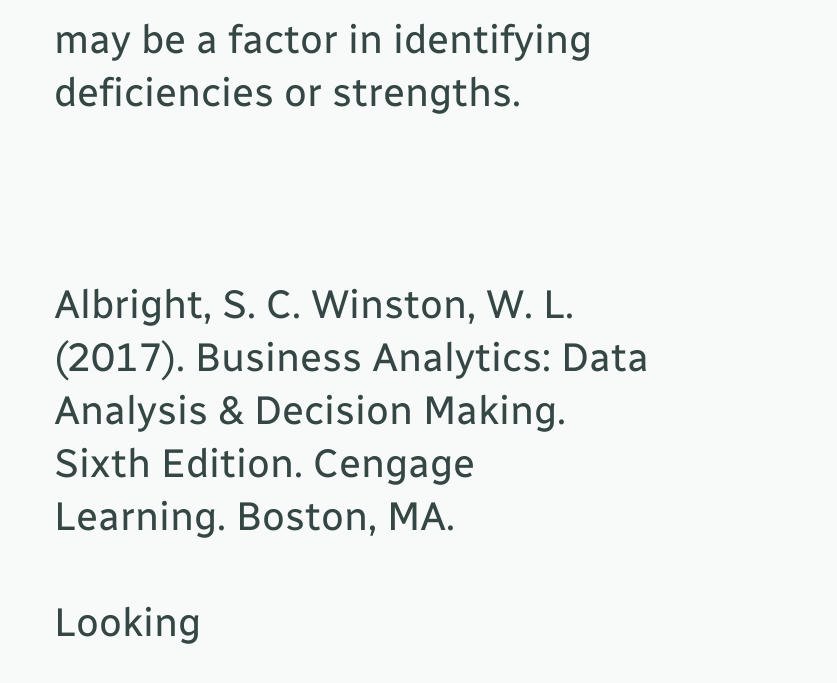may be a factor in identifying deficiencies or strengths.



Albright, S. C. Winston, W. L. (2017). Business Analytics: Data Analysis & Decision Making. Sixth Edition. Cengage Learning. Boston, MA.

Looking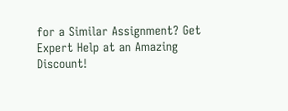for a Similar Assignment? Get Expert Help at an Amazing Discount!